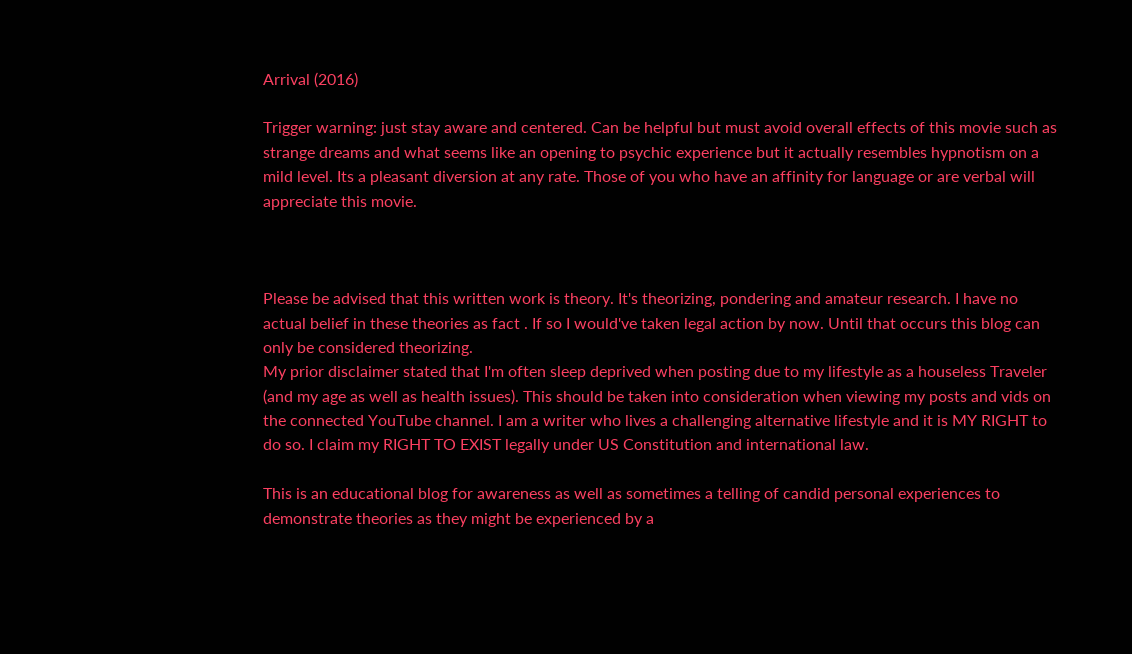Arrival (2016)

Trigger warning: just stay aware and centered. Can be helpful but must avoid overall effects of this movie such as strange dreams and what seems like an opening to psychic experience but it actually resembles hypnotism on a mild level. Its a pleasant diversion at any rate. Those of you who have an affinity for language or are verbal will appreciate this movie.



Please be advised that this written work is theory. It's theorizing, pondering and amateur research. I have no actual belief in these theories as fact . If so I would've taken legal action by now. Until that occurs this blog can only be considered theorizing.
My prior disclaimer stated that I'm often sleep deprived when posting due to my lifestyle as a houseless Traveler (and my age as well as health issues). This should be taken into consideration when viewing my posts and vids on the connected YouTube channel. I am a writer who lives a challenging alternative lifestyle and it is MY RIGHT to do so. I claim my RIGHT TO EXIST legally under US Constitution and international law.

This is an educational blog for awareness as well as sometimes a telling of candid personal experiences to demonstrate theories as they might be experienced by a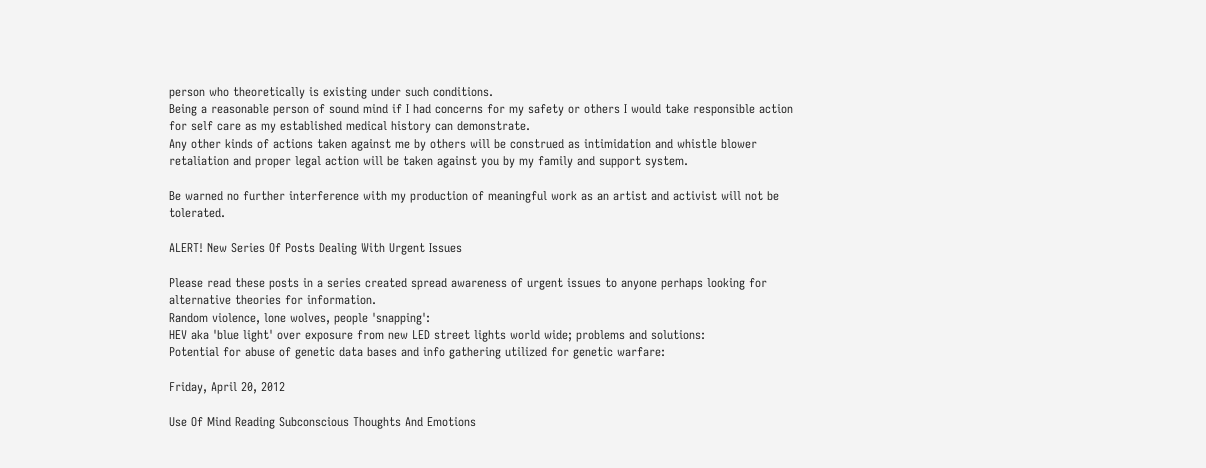person who theoretically is existing under such conditions.
Being a reasonable person of sound mind if I had concerns for my safety or others I would take responsible action for self care as my established medical history can demonstrate.
Any other kinds of actions taken against me by others will be construed as intimidation and whistle blower retaliation and proper legal action will be taken against you by my family and support system.

Be warned no further interference with my production of meaningful work as an artist and activist will not be tolerated.

ALERT! New Series Of Posts Dealing With Urgent Issues

Please read these posts in a series created spread awareness of urgent issues to anyone perhaps looking for alternative theories for information.
Random violence, lone wolves, people 'snapping':
HEV aka 'blue light' over exposure from new LED street lights world wide; problems and solutions:
Potential for abuse of genetic data bases and info gathering utilized for genetic warfare:

Friday, April 20, 2012

Use Of Mind Reading Subconscious Thoughts And Emotions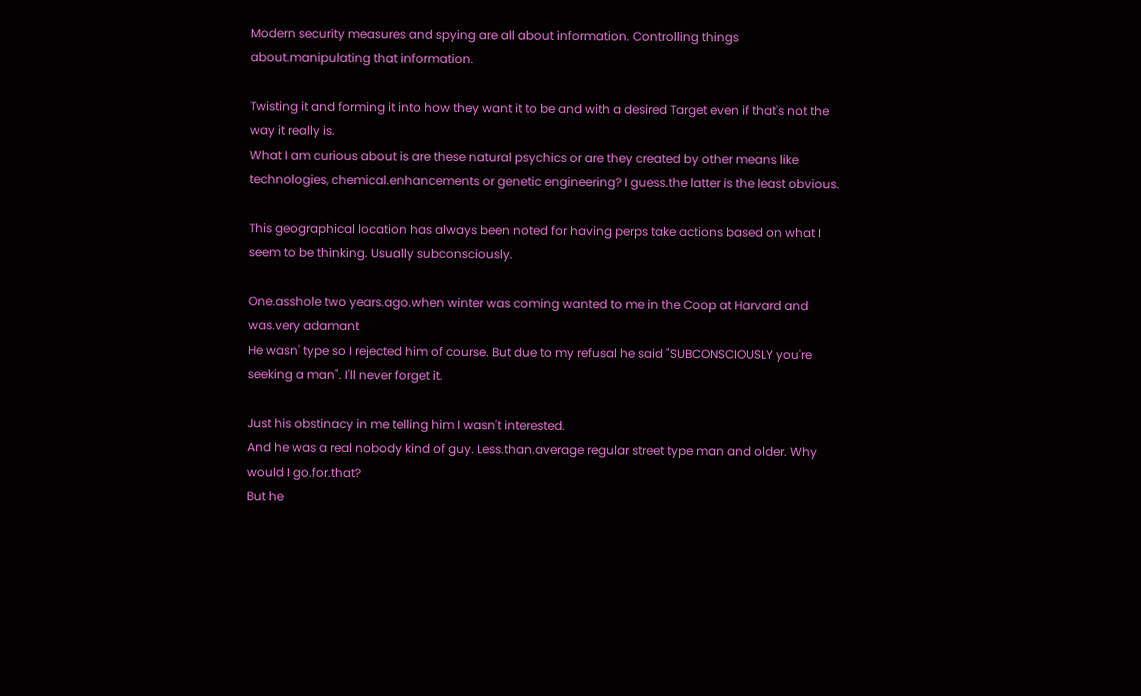Modern security measures and spying are all about information. Controlling things about.manipulating that information.

Twisting it and forming it into how they want it to be and with a desired Target even if that's not the way it really is.
What I am curious about is are these natural psychics or are they created by other means like technologies, chemical.enhancements or genetic engineering? I guess.the latter is the least obvious.

This geographical location has always been noted for having perps take actions based on what I seem to be thinking. Usually subconsciously.

One.asshole two years.ago.when winter was coming wanted to me in the Coop at Harvard and was.very adamant
He wasn' type so I rejected him of course. But due to my refusal he said "SUBCONSCIOUSLY you're seeking a man". I'll never forget it.

Just his obstinacy in me telling him I wasn't interested.
And he was a real nobody kind of guy. Less.than.average regular street type man and older. Why would I go.for.that?
But he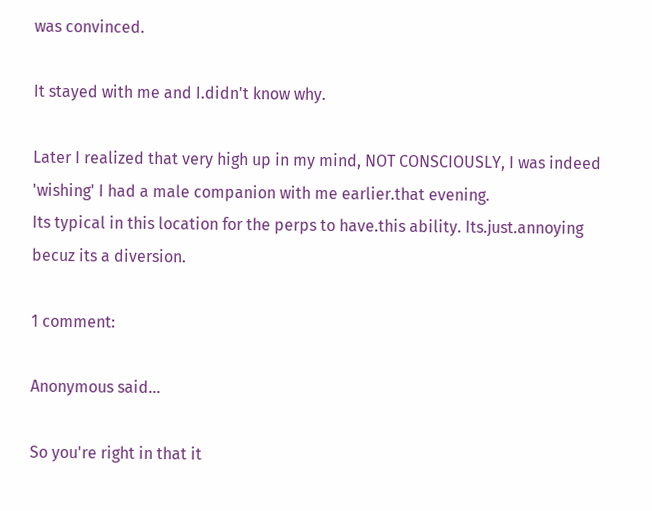was convinced.

It stayed with me and I.didn't know why.

Later I realized that very high up in my mind, NOT CONSCIOUSLY, I was indeed 'wishing' I had a male companion with me earlier.that evening.
Its typical in this location for the perps to have.this ability. Its.just.annoying becuz its a diversion.

1 comment:

Anonymous said...

So you're right in that it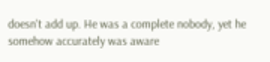doesn't add up. He was a complete nobody, yet he somehow accurately was aware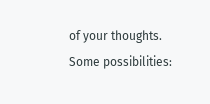of your thoughts. Some possibilities: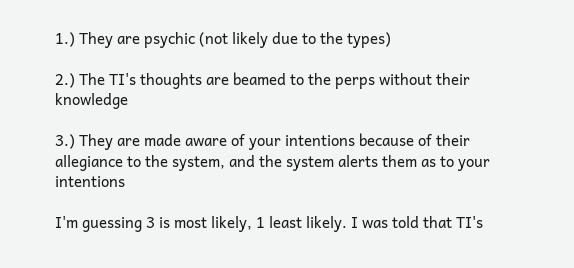1.) They are psychic (not likely due to the types)

2.) The TI's thoughts are beamed to the perps without their knowledge

3.) They are made aware of your intentions because of their allegiance to the system, and the system alerts them as to your intentions

I'm guessing 3 is most likely, 1 least likely. I was told that TI's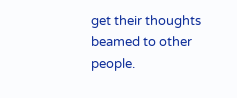get their thoughts beamed to other people.